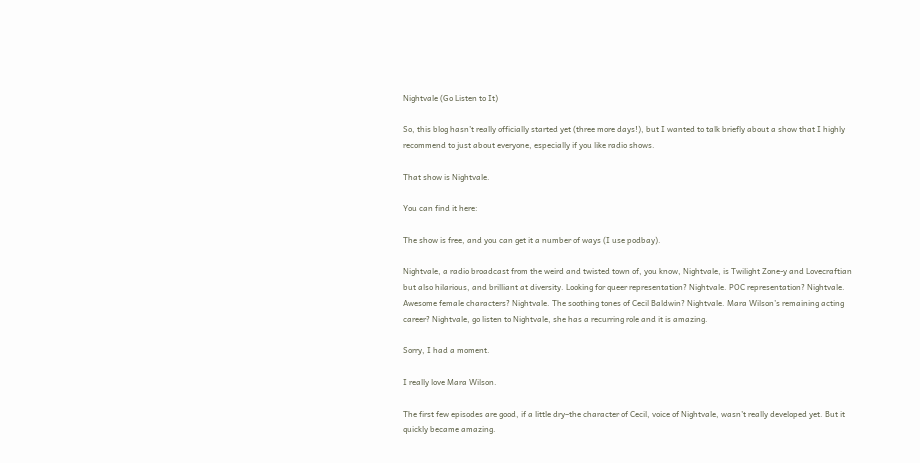Nightvale (Go Listen to It)

So, this blog hasn’t really officially started yet (three more days!), but I wanted to talk briefly about a show that I highly recommend to just about everyone, especially if you like radio shows.

That show is Nightvale.

You can find it here:

The show is free, and you can get it a number of ways (I use podbay).

Nightvale, a radio broadcast from the weird and twisted town of, you know, Nightvale, is Twilight Zone-y and Lovecraftian but also hilarious, and brilliant at diversity. Looking for queer representation? Nightvale. POC representation? Nightvale. Awesome female characters? Nightvale. The soothing tones of Cecil Baldwin? Nightvale. Mara Wilson’s remaining acting career? Nightvale, go listen to Nightvale, she has a recurring role and it is amazing.

Sorry, I had a moment.

I really love Mara Wilson.

The first few episodes are good, if a little dry–the character of Cecil, voice of Nightvale, wasn’t really developed yet. But it quickly became amazing.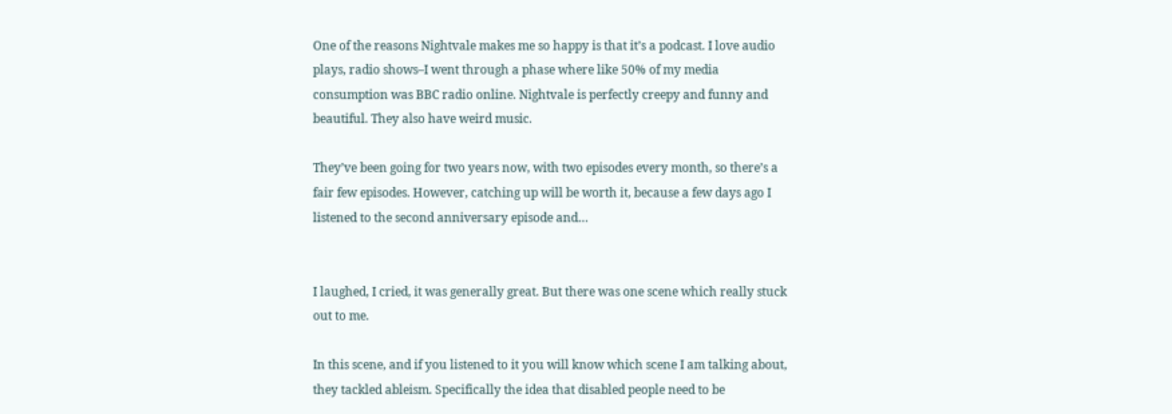One of the reasons Nightvale makes me so happy is that it’s a podcast. I love audio plays, radio shows–I went through a phase where like 50% of my media consumption was BBC radio online. Nightvale is perfectly creepy and funny and beautiful. They also have weird music.

They’ve been going for two years now, with two episodes every month, so there’s a fair few episodes. However, catching up will be worth it, because a few days ago I listened to the second anniversary episode and…


I laughed, I cried, it was generally great. But there was one scene which really stuck out to me.

In this scene, and if you listened to it you will know which scene I am talking about, they tackled ableism. Specifically the idea that disabled people need to be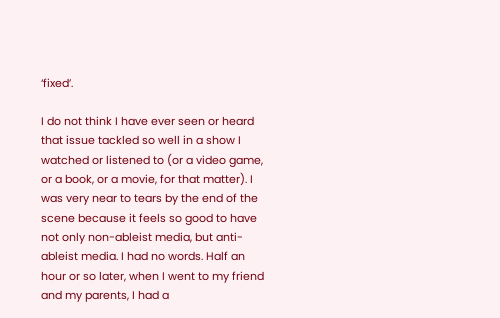‘fixed’.

I do not think I have ever seen or heard that issue tackled so well in a show I watched or listened to (or a video game, or a book, or a movie, for that matter). I was very near to tears by the end of the scene because it feels so good to have not only non-ableist media, but anti-ableist media. I had no words. Half an hour or so later, when I went to my friend and my parents, I had a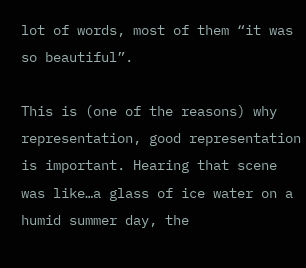lot of words, most of them “it was so beautiful”.

This is (one of the reasons) why representation, good representation is important. Hearing that scene was like…a glass of ice water on a humid summer day, the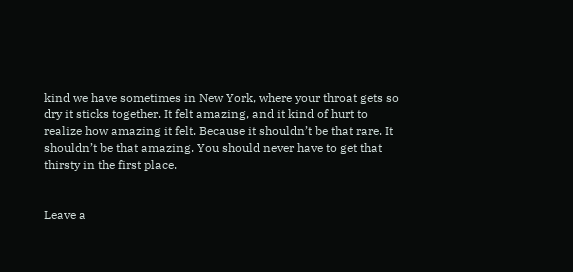kind we have sometimes in New York, where your throat gets so dry it sticks together. It felt amazing, and it kind of hurt to realize how amazing it felt. Because it shouldn’t be that rare. It shouldn’t be that amazing. You should never have to get that thirsty in the first place.


Leave a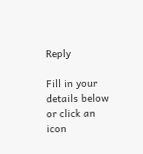Reply

Fill in your details below or click an icon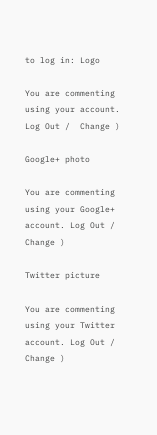to log in: Logo

You are commenting using your account. Log Out /  Change )

Google+ photo

You are commenting using your Google+ account. Log Out /  Change )

Twitter picture

You are commenting using your Twitter account. Log Out /  Change )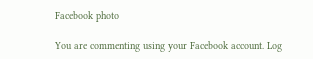Facebook photo

You are commenting using your Facebook account. Log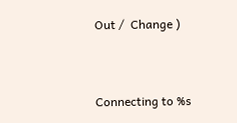Out /  Change )


Connecting to %s